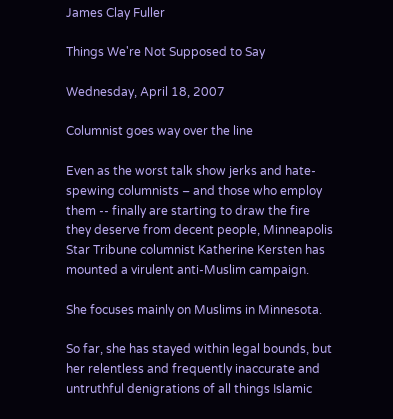James Clay Fuller

Things We're Not Supposed to Say

Wednesday, April 18, 2007

Columnist goes way over the line

Even as the worst talk show jerks and hate-spewing columnists – and those who employ them -- finally are starting to draw the fire they deserve from decent people, Minneapolis Star Tribune columnist Katherine Kersten has mounted a virulent anti-Muslim campaign.

She focuses mainly on Muslims in Minnesota.

So far, she has stayed within legal bounds, but her relentless and frequently inaccurate and untruthful denigrations of all things Islamic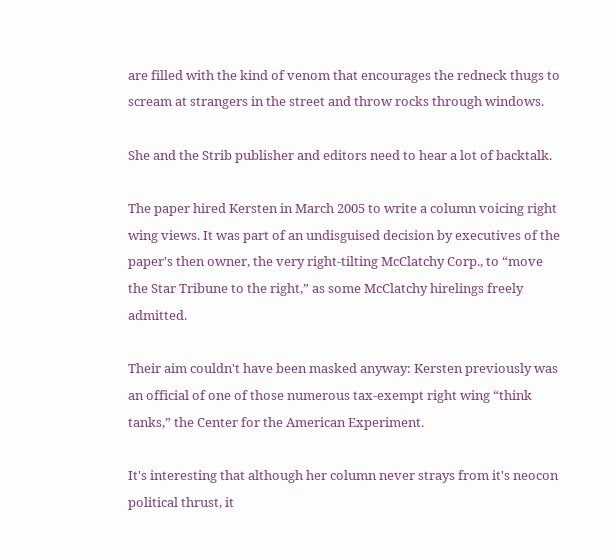are filled with the kind of venom that encourages the redneck thugs to scream at strangers in the street and throw rocks through windows.

She and the Strib publisher and editors need to hear a lot of backtalk.

The paper hired Kersten in March 2005 to write a column voicing right wing views. It was part of an undisguised decision by executives of the paper's then owner, the very right-tilting McClatchy Corp., to “move the Star Tribune to the right,” as some McClatchy hirelings freely admitted.

Their aim couldn't have been masked anyway: Kersten previously was an official of one of those numerous tax-exempt right wing “think tanks,” the Center for the American Experiment.

It's interesting that although her column never strays from it's neocon political thrust, it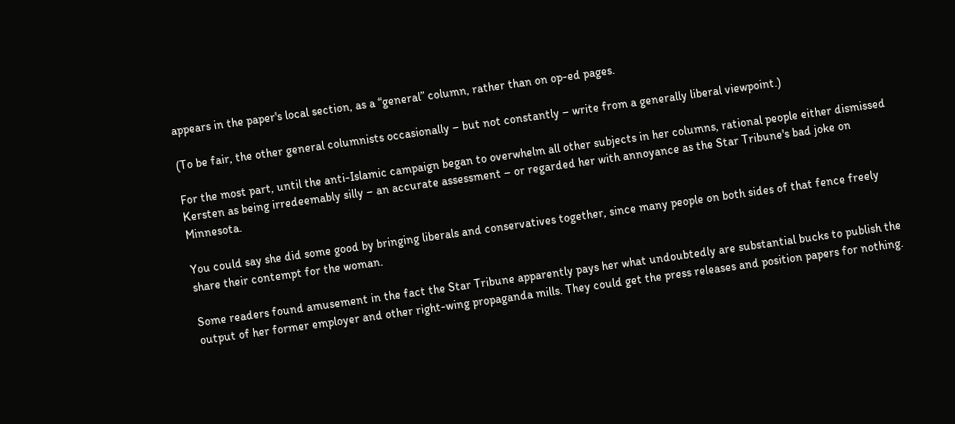appears in the paper's local section, as a “general” column, rather than on op-ed pages.

(To be fair, the other general columnists occasionally – but not constantly – write from a generally liberal viewpoint.)

For the most part, until the anti-Islamic campaign began to overwhelm all other subjects in her columns, rational people either dismissed Kersten as being irredeemably silly – an accurate assessment – or regarded her with annoyance as the Star Tribune's bad joke on Minnesota.

You could say she did some good by bringing liberals and conservatives together, since many people on both sides of that fence freely share their contempt for the woman.

Some readers found amusement in the fact the Star Tribune apparently pays her what undoubtedly are substantial bucks to publish the output of her former employer and other right-wing propaganda mills. They could get the press releases and position papers for nothing.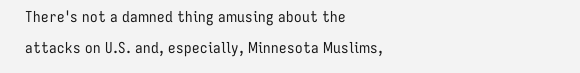There's not a damned thing amusing about the attacks on U.S. and, especially, Minnesota Muslims,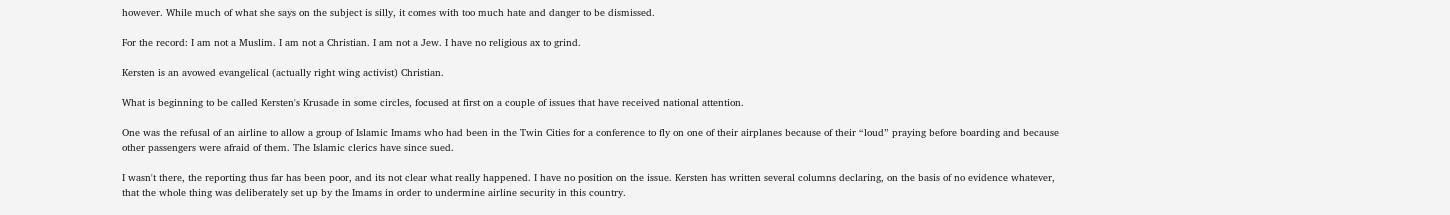however. While much of what she says on the subject is silly, it comes with too much hate and danger to be dismissed.

For the record: I am not a Muslim. I am not a Christian. I am not a Jew. I have no religious ax to grind.

Kersten is an avowed evangelical (actually right wing activist) Christian.

What is beginning to be called Kersten's Krusade in some circles, focused at first on a couple of issues that have received national attention.

One was the refusal of an airline to allow a group of Islamic Imams who had been in the Twin Cities for a conference to fly on one of their airplanes because of their “loud” praying before boarding and because other passengers were afraid of them. The Islamic clerics have since sued.

I wasn't there, the reporting thus far has been poor, and its not clear what really happened. I have no position on the issue. Kersten has written several columns declaring, on the basis of no evidence whatever, that the whole thing was deliberately set up by the Imams in order to undermine airline security in this country.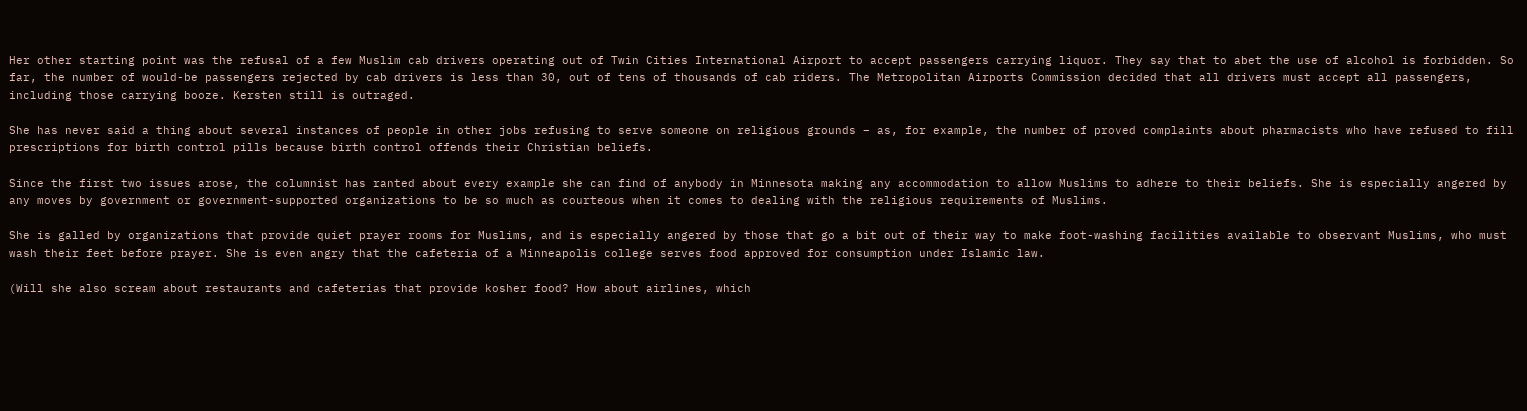Her other starting point was the refusal of a few Muslim cab drivers operating out of Twin Cities International Airport to accept passengers carrying liquor. They say that to abet the use of alcohol is forbidden. So far, the number of would-be passengers rejected by cab drivers is less than 30, out of tens of thousands of cab riders. The Metropolitan Airports Commission decided that all drivers must accept all passengers, including those carrying booze. Kersten still is outraged.

She has never said a thing about several instances of people in other jobs refusing to serve someone on religious grounds – as, for example, the number of proved complaints about pharmacists who have refused to fill prescriptions for birth control pills because birth control offends their Christian beliefs.

Since the first two issues arose, the columnist has ranted about every example she can find of anybody in Minnesota making any accommodation to allow Muslims to adhere to their beliefs. She is especially angered by any moves by government or government-supported organizations to be so much as courteous when it comes to dealing with the religious requirements of Muslims.

She is galled by organizations that provide quiet prayer rooms for Muslims, and is especially angered by those that go a bit out of their way to make foot-washing facilities available to observant Muslims, who must wash their feet before prayer. She is even angry that the cafeteria of a Minneapolis college serves food approved for consumption under Islamic law.

(Will she also scream about restaurants and cafeterias that provide kosher food? How about airlines, which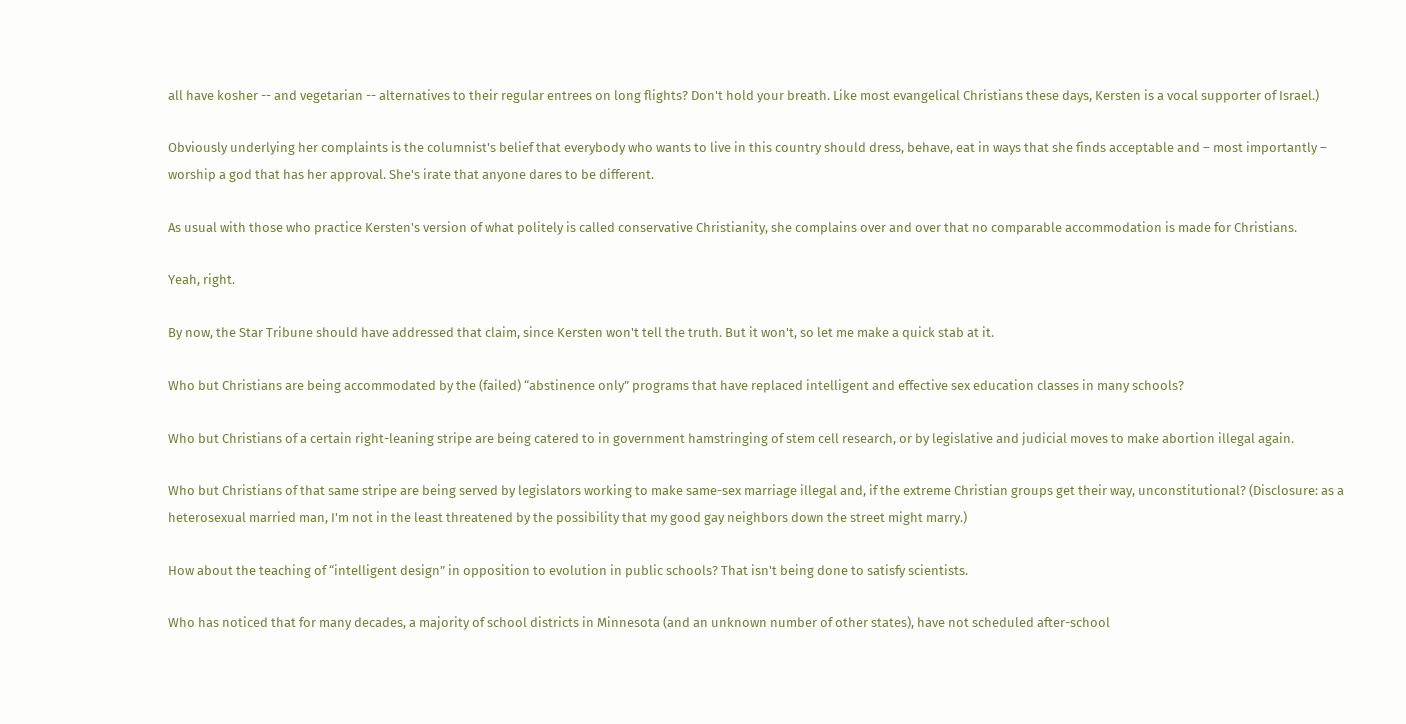all have kosher -- and vegetarian -- alternatives to their regular entrees on long flights? Don't hold your breath. Like most evangelical Christians these days, Kersten is a vocal supporter of Israel.)

Obviously underlying her complaints is the columnist's belief that everybody who wants to live in this country should dress, behave, eat in ways that she finds acceptable and – most importantly – worship a god that has her approval. She's irate that anyone dares to be different.

As usual with those who practice Kersten's version of what politely is called conservative Christianity, she complains over and over that no comparable accommodation is made for Christians.

Yeah, right.

By now, the Star Tribune should have addressed that claim, since Kersten won't tell the truth. But it won't, so let me make a quick stab at it.

Who but Christians are being accommodated by the (failed) “abstinence only” programs that have replaced intelligent and effective sex education classes in many schools?

Who but Christians of a certain right-leaning stripe are being catered to in government hamstringing of stem cell research, or by legislative and judicial moves to make abortion illegal again.

Who but Christians of that same stripe are being served by legislators working to make same-sex marriage illegal and, if the extreme Christian groups get their way, unconstitutional? (Disclosure: as a heterosexual married man, I'm not in the least threatened by the possibility that my good gay neighbors down the street might marry.)

How about the teaching of “intelligent design” in opposition to evolution in public schools? That isn't being done to satisfy scientists.

Who has noticed that for many decades, a majority of school districts in Minnesota (and an unknown number of other states), have not scheduled after-school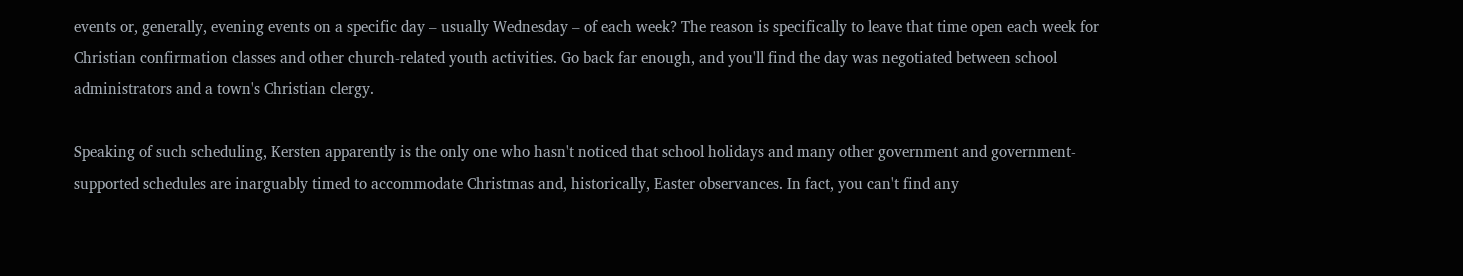events or, generally, evening events on a specific day – usually Wednesday – of each week? The reason is specifically to leave that time open each week for Christian confirmation classes and other church-related youth activities. Go back far enough, and you'll find the day was negotiated between school administrators and a town's Christian clergy.

Speaking of such scheduling, Kersten apparently is the only one who hasn't noticed that school holidays and many other government and government-supported schedules are inarguably timed to accommodate Christmas and, historically, Easter observances. In fact, you can't find any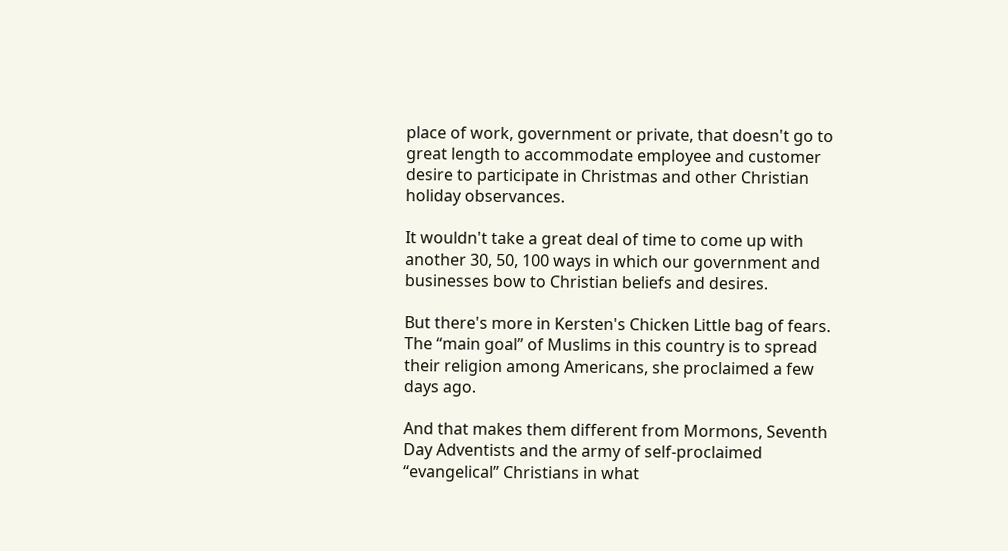place of work, government or private, that doesn't go to great length to accommodate employee and customer desire to participate in Christmas and other Christian holiday observances.

It wouldn't take a great deal of time to come up with another 30, 50, 100 ways in which our government and businesses bow to Christian beliefs and desires.

But there's more in Kersten's Chicken Little bag of fears. The “main goal” of Muslims in this country is to spread their religion among Americans, she proclaimed a few days ago.

And that makes them different from Mormons, Seventh Day Adventists and the army of self-proclaimed “evangelical” Christians in what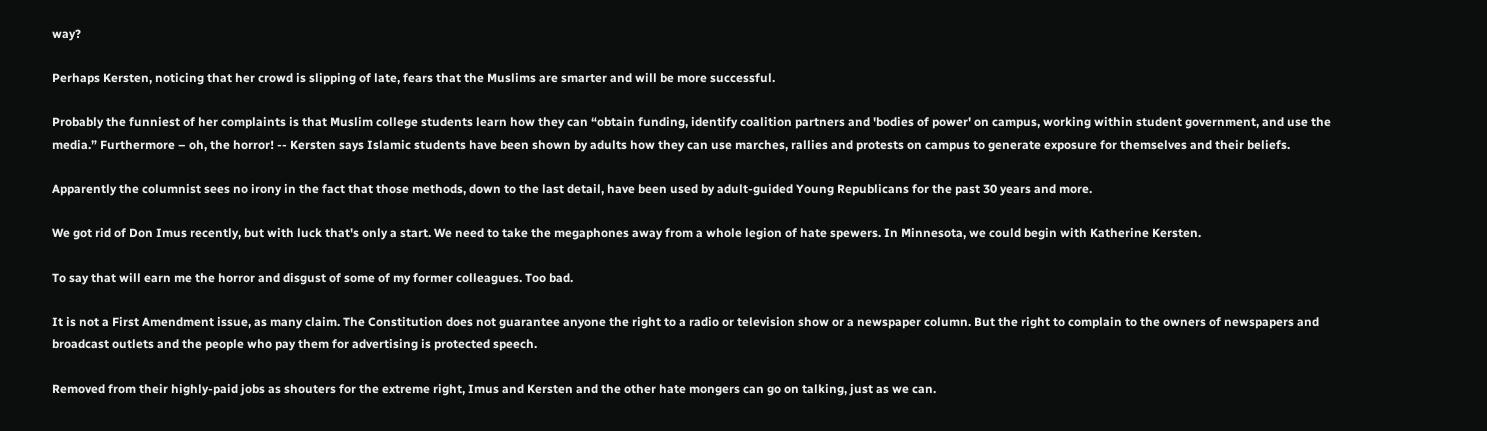way?

Perhaps Kersten, noticing that her crowd is slipping of late, fears that the Muslims are smarter and will be more successful.

Probably the funniest of her complaints is that Muslim college students learn how they can “obtain funding, identify coalition partners and 'bodies of power' on campus, working within student government, and use the media.” Furthermore – oh, the horror! -- Kersten says Islamic students have been shown by adults how they can use marches, rallies and protests on campus to generate exposure for themselves and their beliefs.

Apparently the columnist sees no irony in the fact that those methods, down to the last detail, have been used by adult-guided Young Republicans for the past 30 years and more.

We got rid of Don Imus recently, but with luck that's only a start. We need to take the megaphones away from a whole legion of hate spewers. In Minnesota, we could begin with Katherine Kersten.

To say that will earn me the horror and disgust of some of my former colleagues. Too bad.

It is not a First Amendment issue, as many claim. The Constitution does not guarantee anyone the right to a radio or television show or a newspaper column. But the right to complain to the owners of newspapers and broadcast outlets and the people who pay them for advertising is protected speech.

Removed from their highly-paid jobs as shouters for the extreme right, Imus and Kersten and the other hate mongers can go on talking, just as we can.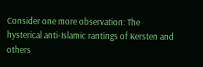Consider one more observation: The hysterical anti-Islamic rantings of Kersten and others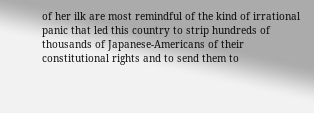of her ilk are most remindful of the kind of irrational panic that led this country to strip hundreds of thousands of Japanese-Americans of their constitutional rights and to send them to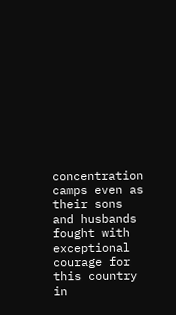concentration camps even as their sons and husbands fought with exceptional courage for this country in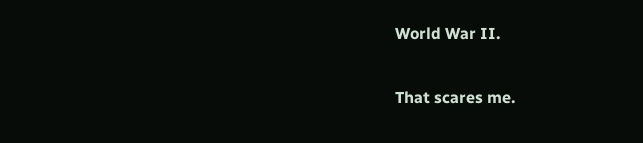World War II.

That scares me.